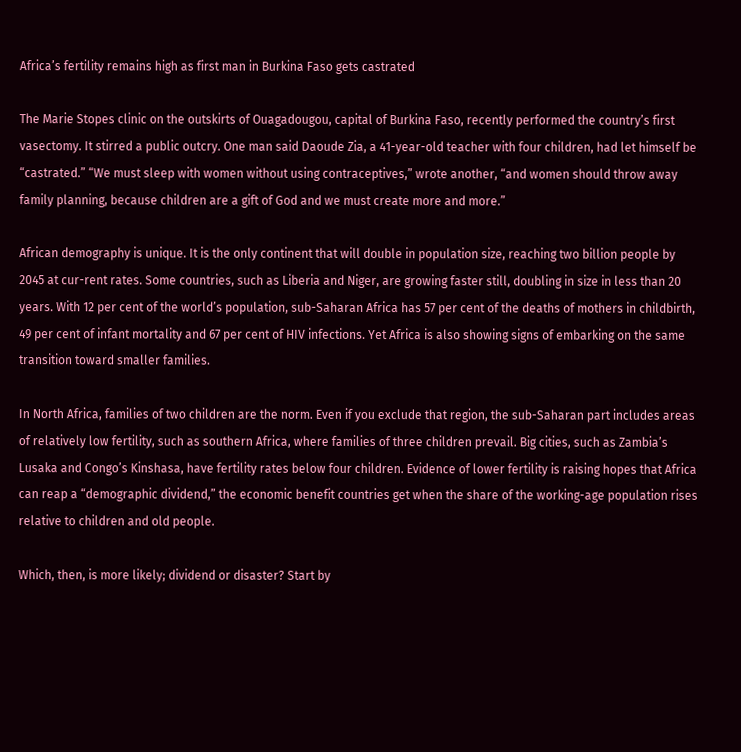Africa’s fertility remains high as first man in Burkina Faso gets castrated

The Marie Stopes clinic on the outskirts of Ouagadougou, capital of Burkina Faso, recently performed the country’s first vasectomy. It stirred a public outcry. One man said Daoude Zia, a 41-year-old teacher with four children, had let himself be “castrated.” “We must sleep with women without using contraceptives,” wrote another, “and women should throw away family planning, because children are a gift of God and we must create more and more.”

African demography is unique. It is the only continent that will double in population size, reaching two billion people by 2045 at cur-rent rates. Some countries, such as Liberia and Niger, are growing faster still, doubling in size in less than 20 years. With 12 per cent of the world’s population, sub-Saharan Africa has 57 per cent of the deaths of mothers in childbirth, 49 per cent of infant mortality and 67 per cent of HIV infections. Yet Africa is also showing signs of embarking on the same transition toward smaller families.

In North Africa, families of two children are the norm. Even if you exclude that region, the sub-Saharan part includes areas of relatively low fertility, such as southern Africa, where families of three children prevail. Big cities, such as Zambia’s Lusaka and Congo’s Kinshasa, have fertility rates below four children. Evidence of lower fertility is raising hopes that Africa can reap a “demographic dividend,” the economic benefit countries get when the share of the working-age population rises relative to children and old people.

Which, then, is more likely; dividend or disaster? Start by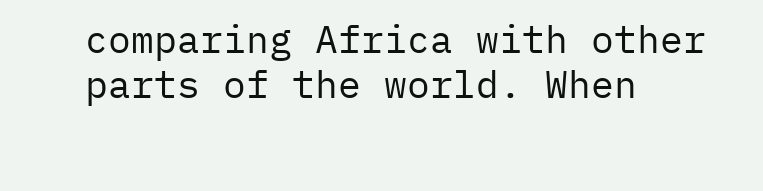comparing Africa with other parts of the world. When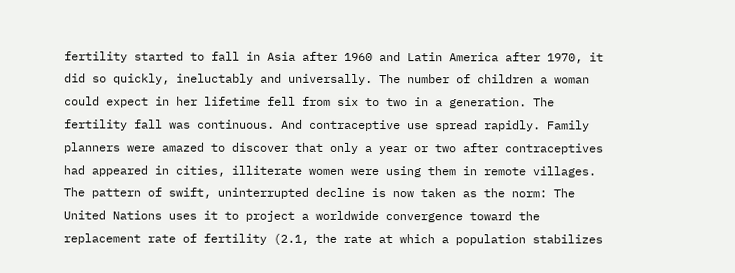fertility started to fall in Asia after 1960 and Latin America after 1970, it did so quickly, ineluctably and universally. The number of children a woman could expect in her lifetime fell from six to two in a generation. The fertility fall was continuous. And contraceptive use spread rapidly. Family planners were amazed to discover that only a year or two after contraceptives had appeared in cities, illiterate women were using them in remote villages. The pattern of swift, uninterrupted decline is now taken as the norm: The United Nations uses it to project a worldwide convergence toward the replacement rate of fertility (2.1, the rate at which a population stabilizes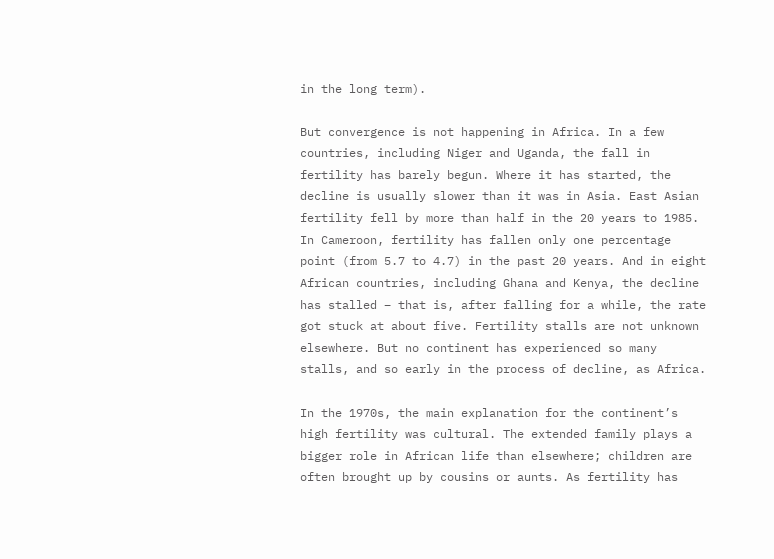in the long term).

But convergence is not happening in Africa. In a few countries, including Niger and Uganda, the fall in fertility has barely begun. Where it has started, the decline is usually slower than it was in Asia. East Asian fertility fell by more than half in the 20 years to 1985. In Cameroon, fertility has fallen only one percentage point (from 5.7 to 4.7) in the past 20 years. And in eight African countries, including Ghana and Kenya, the decline has stalled – that is, after falling for a while, the rate got stuck at about five. Fertility stalls are not unknown elsewhere. But no continent has experienced so many stalls, and so early in the process of decline, as Africa.

In the 1970s, the main explanation for the continent’s high fertility was cultural. The extended family plays a bigger role in African life than elsewhere; children are often brought up by cousins or aunts. As fertility has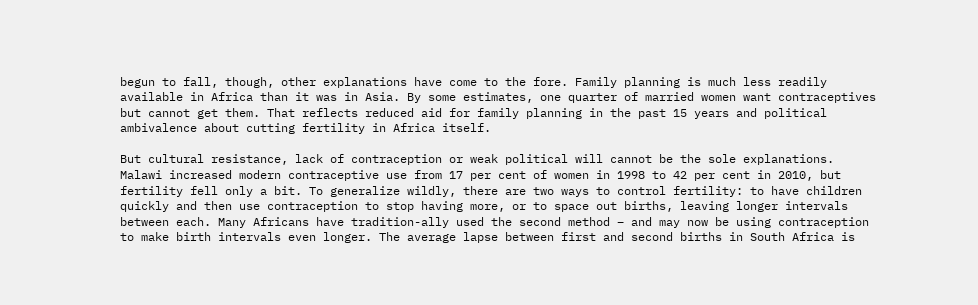begun to fall, though, other explanations have come to the fore. Family planning is much less readily available in Africa than it was in Asia. By some estimates, one quarter of married women want contraceptives but cannot get them. That reflects reduced aid for family planning in the past 15 years and political ambivalence about cutting fertility in Africa itself.

But cultural resistance, lack of contraception or weak political will cannot be the sole explanations. Malawi increased modern contraceptive use from 17 per cent of women in 1998 to 42 per cent in 2010, but fertility fell only a bit. To generalize wildly, there are two ways to control fertility: to have children quickly and then use contraception to stop having more, or to space out births, leaving longer intervals between each. Many Africans have tradition-ally used the second method – and may now be using contraception to make birth intervals even longer. The average lapse between first and second births in South Africa is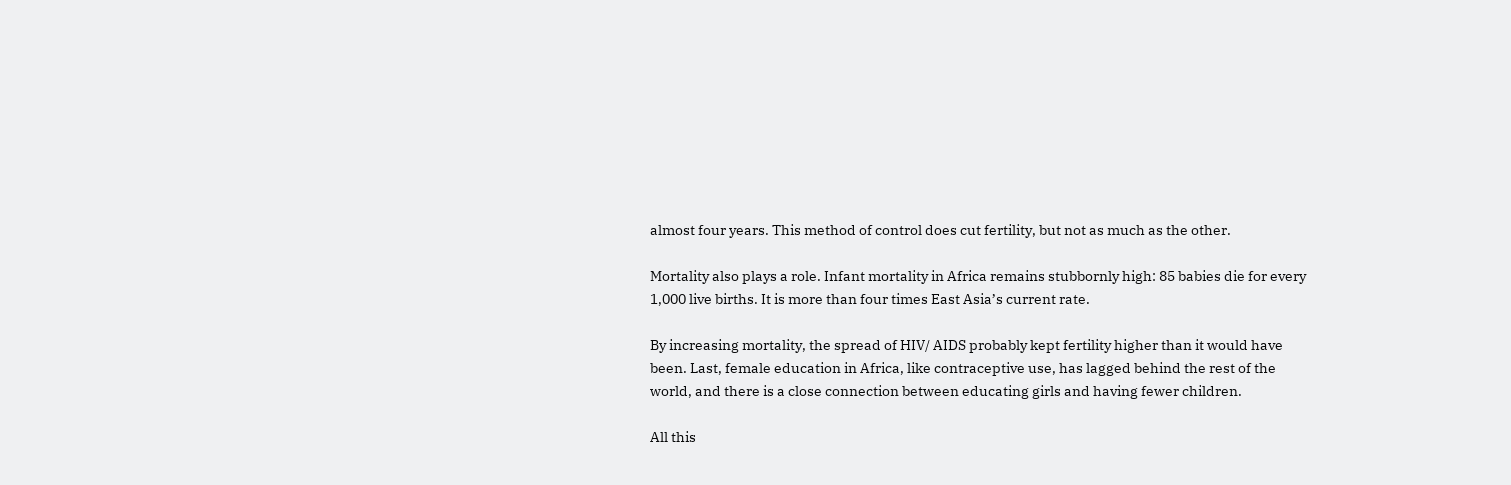almost four years. This method of control does cut fertility, but not as much as the other.

Mortality also plays a role. Infant mortality in Africa remains stubbornly high: 85 babies die for every 1,000 live births. It is more than four times East Asia’s current rate.

By increasing mortality, the spread of HIV/ AIDS probably kept fertility higher than it would have been. Last, female education in Africa, like contraceptive use, has lagged behind the rest of the world, and there is a close connection between educating girls and having fewer children.

All this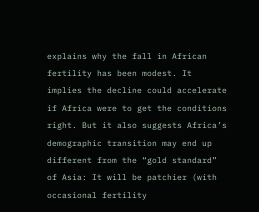explains why the fall in African fertility has been modest. It implies the decline could accelerate if Africa were to get the conditions right. But it also suggests Africa’s demographic transition may end up different from the “gold standard” of Asia: It will be patchier (with occasional fertility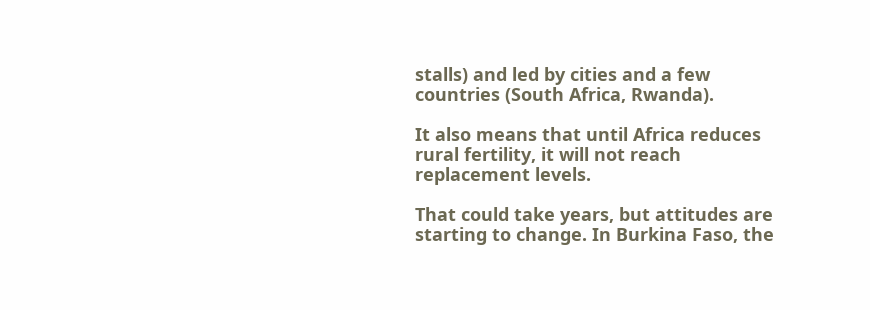stalls) and led by cities and a few countries (South Africa, Rwanda).

It also means that until Africa reduces rural fertility, it will not reach replacement levels.

That could take years, but attitudes are starting to change. In Burkina Faso, the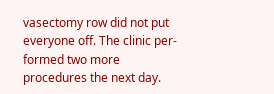vasectomy row did not put everyone off. The clinic per-formed two more procedures the next day.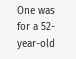One was for a 52-year-old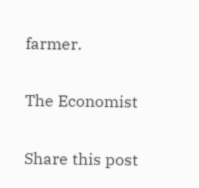farmer.

The Economist

Share this post